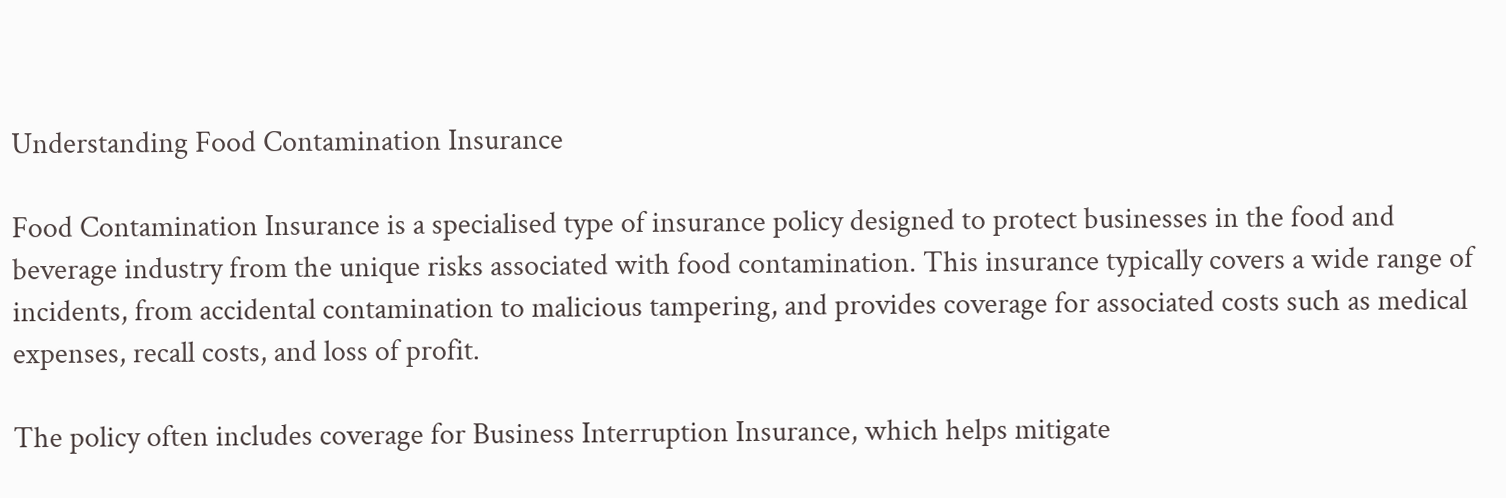Understanding Food Contamination Insurance

Food Contamination Insurance is a specialised type of insurance policy designed to protect businesses in the food and beverage industry from the unique risks associated with food contamination. This insurance typically covers a wide range of incidents, from accidental contamination to malicious tampering, and provides coverage for associated costs such as medical expenses, recall costs, and loss of profit.

The policy often includes coverage for Business Interruption Insurance, which helps mitigate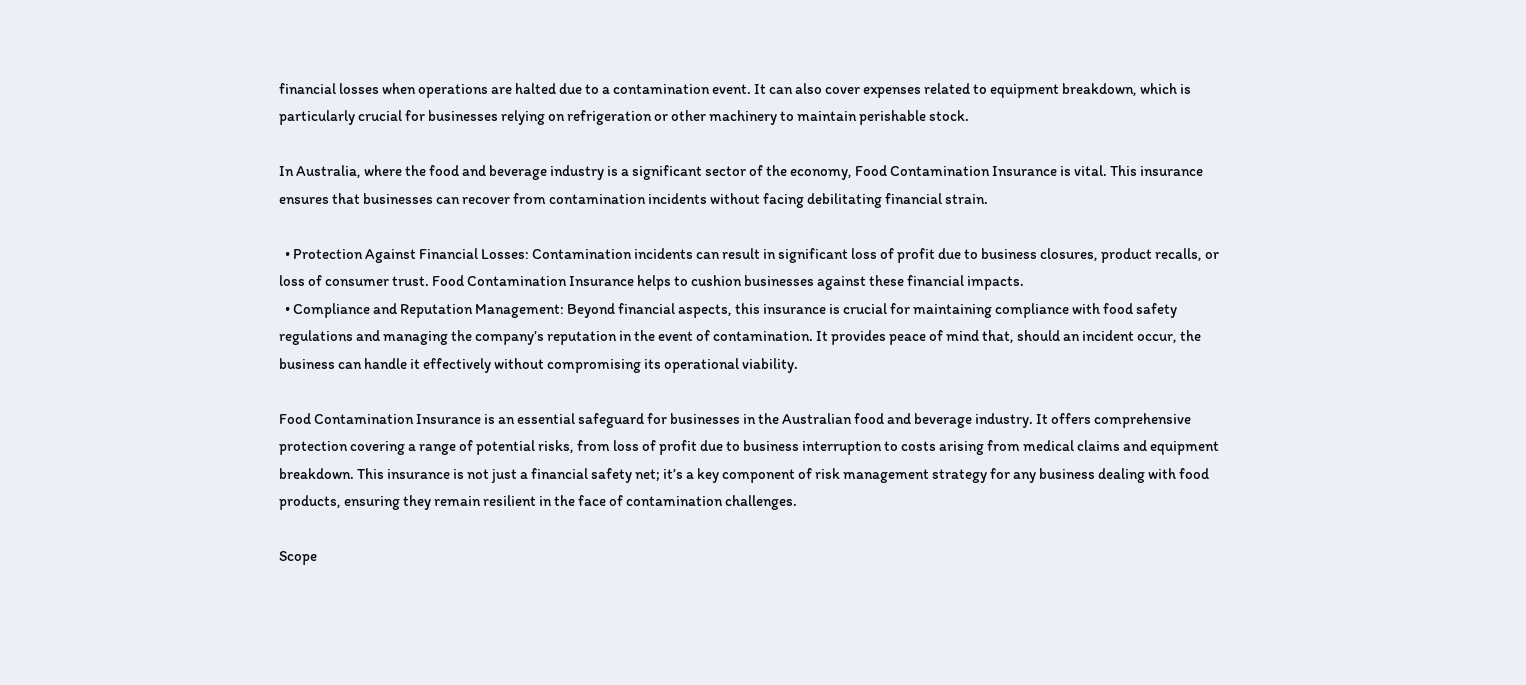financial losses when operations are halted due to a contamination event. It can also cover expenses related to equipment breakdown, which is particularly crucial for businesses relying on refrigeration or other machinery to maintain perishable stock.

In Australia, where the food and beverage industry is a significant sector of the economy, Food Contamination Insurance is vital. This insurance ensures that businesses can recover from contamination incidents without facing debilitating financial strain.

  • Protection Against Financial Losses: Contamination incidents can result in significant loss of profit due to business closures, product recalls, or loss of consumer trust. Food Contamination Insurance helps to cushion businesses against these financial impacts.
  • Compliance and Reputation Management: Beyond financial aspects, this insurance is crucial for maintaining compliance with food safety regulations and managing the company’s reputation in the event of contamination. It provides peace of mind that, should an incident occur, the business can handle it effectively without compromising its operational viability.

Food Contamination Insurance is an essential safeguard for businesses in the Australian food and beverage industry. It offers comprehensive protection covering a range of potential risks, from loss of profit due to business interruption to costs arising from medical claims and equipment breakdown. This insurance is not just a financial safety net; it’s a key component of risk management strategy for any business dealing with food products, ensuring they remain resilient in the face of contamination challenges.

Scope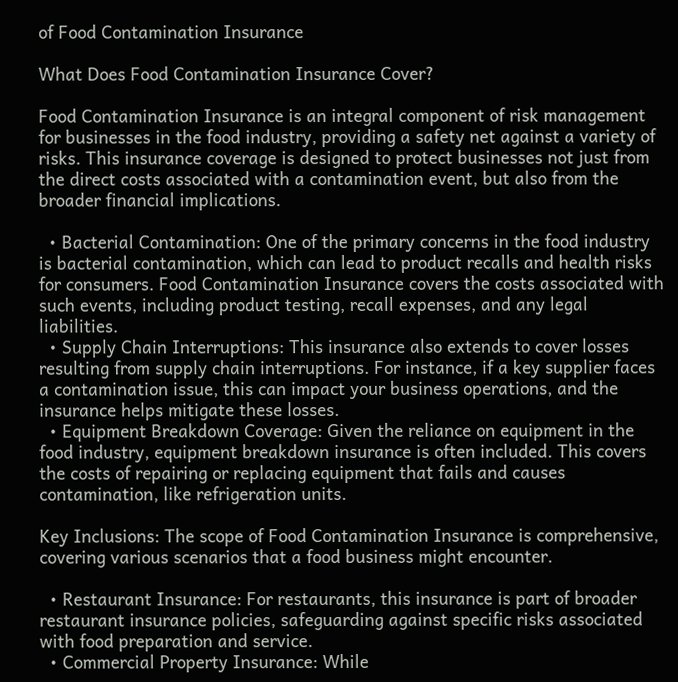of Food Contamination Insurance

What Does Food Contamination Insurance Cover?

Food Contamination Insurance is an integral component of risk management for businesses in the food industry, providing a safety net against a variety of risks. This insurance coverage is designed to protect businesses not just from the direct costs associated with a contamination event, but also from the broader financial implications.

  • Bacterial Contamination: One of the primary concerns in the food industry is bacterial contamination, which can lead to product recalls and health risks for consumers. Food Contamination Insurance covers the costs associated with such events, including product testing, recall expenses, and any legal liabilities.
  • Supply Chain Interruptions: This insurance also extends to cover losses resulting from supply chain interruptions. For instance, if a key supplier faces a contamination issue, this can impact your business operations, and the insurance helps mitigate these losses.
  • Equipment Breakdown Coverage: Given the reliance on equipment in the food industry, equipment breakdown insurance is often included. This covers the costs of repairing or replacing equipment that fails and causes contamination, like refrigeration units.

Key Inclusions: The scope of Food Contamination Insurance is comprehensive, covering various scenarios that a food business might encounter.

  • Restaurant Insurance: For restaurants, this insurance is part of broader restaurant insurance policies, safeguarding against specific risks associated with food preparation and service.
  • Commercial Property Insurance: While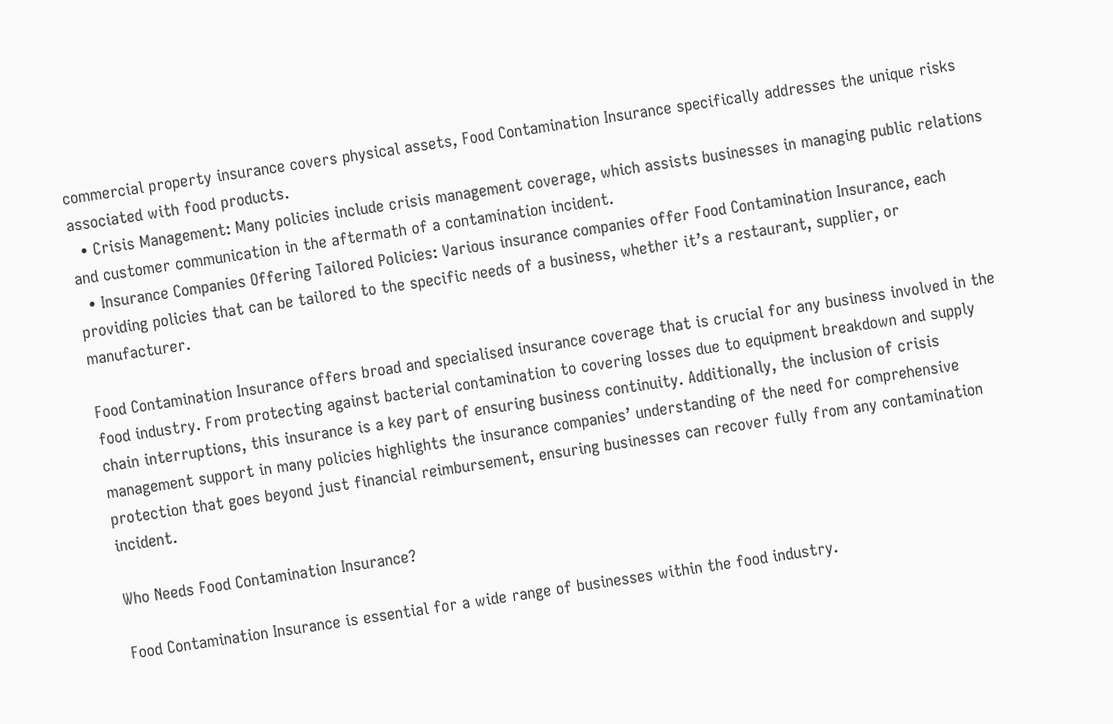commercial property insurance covers physical assets, Food Contamination Insurance specifically addresses the unique risks associated with food products.
  • Crisis Management: Many policies include crisis management coverage, which assists businesses in managing public relations and customer communication in the aftermath of a contamination incident.
  • Insurance Companies Offering Tailored Policies: Various insurance companies offer Food Contamination Insurance, each providing policies that can be tailored to the specific needs of a business, whether it’s a restaurant, supplier, or manufacturer.

Food Contamination Insurance offers broad and specialised insurance coverage that is crucial for any business involved in the food industry. From protecting against bacterial contamination to covering losses due to equipment breakdown and supply chain interruptions, this insurance is a key part of ensuring business continuity. Additionally, the inclusion of crisis management support in many policies highlights the insurance companies’ understanding of the need for comprehensive protection that goes beyond just financial reimbursement, ensuring businesses can recover fully from any contamination incident.

Who Needs Food Contamination Insurance?

Food Contamination Insurance is essential for a wide range of businesses within the food industry.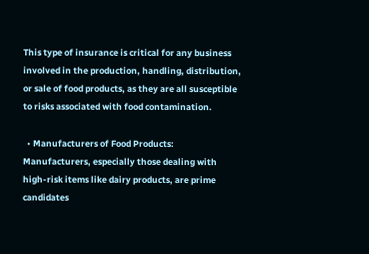This type of insurance is critical for any business involved in the production, handling, distribution, or sale of food products, as they are all susceptible to risks associated with food contamination.

  • Manufacturers of Food Products: Manufacturers, especially those dealing with high-risk items like dairy products, are prime candidates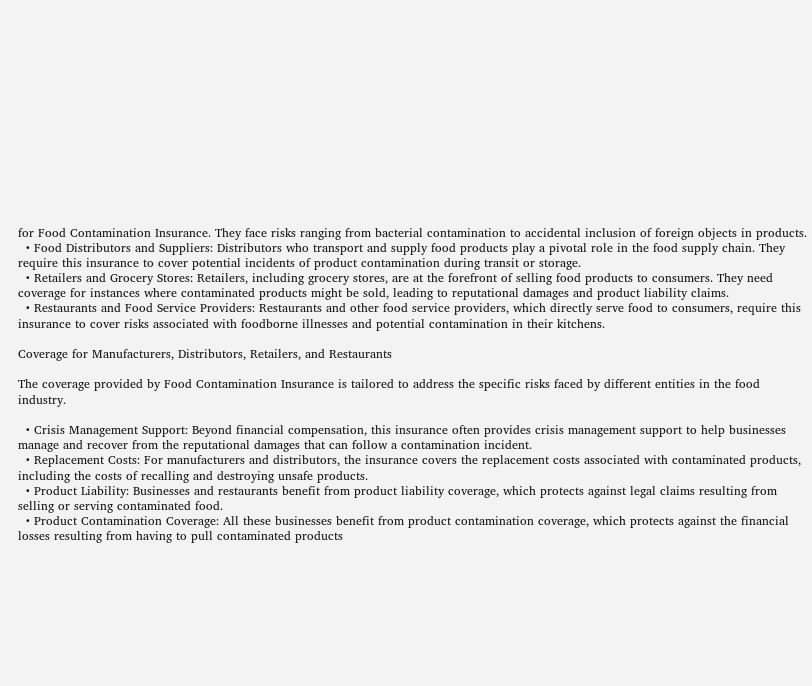for Food Contamination Insurance. They face risks ranging from bacterial contamination to accidental inclusion of foreign objects in products.
  • Food Distributors and Suppliers: Distributors who transport and supply food products play a pivotal role in the food supply chain. They require this insurance to cover potential incidents of product contamination during transit or storage.
  • Retailers and Grocery Stores: Retailers, including grocery stores, are at the forefront of selling food products to consumers. They need coverage for instances where contaminated products might be sold, leading to reputational damages and product liability claims.
  • Restaurants and Food Service Providers: Restaurants and other food service providers, which directly serve food to consumers, require this insurance to cover risks associated with foodborne illnesses and potential contamination in their kitchens.

Coverage for Manufacturers, Distributors, Retailers, and Restaurants

The coverage provided by Food Contamination Insurance is tailored to address the specific risks faced by different entities in the food industry.

  • Crisis Management Support: Beyond financial compensation, this insurance often provides crisis management support to help businesses manage and recover from the reputational damages that can follow a contamination incident.
  • Replacement Costs: For manufacturers and distributors, the insurance covers the replacement costs associated with contaminated products, including the costs of recalling and destroying unsafe products.
  • Product Liability: Businesses and restaurants benefit from product liability coverage, which protects against legal claims resulting from selling or serving contaminated food.
  • Product Contamination Coverage: All these businesses benefit from product contamination coverage, which protects against the financial losses resulting from having to pull contaminated products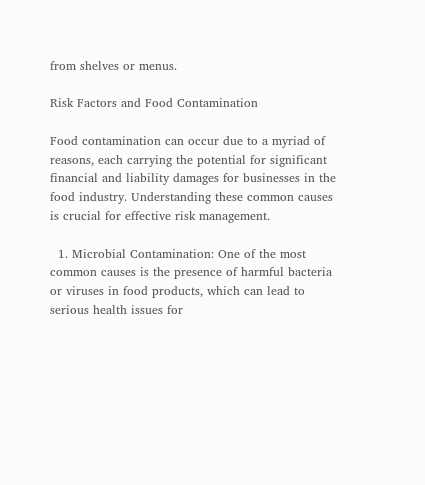from shelves or menus.

Risk Factors and Food Contamination

Food contamination can occur due to a myriad of reasons, each carrying the potential for significant financial and liability damages for businesses in the food industry. Understanding these common causes is crucial for effective risk management.

  1. Microbial Contamination: One of the most common causes is the presence of harmful bacteria or viruses in food products, which can lead to serious health issues for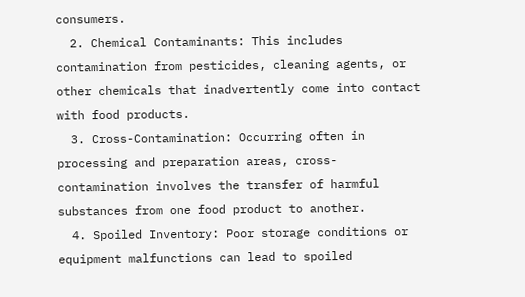consumers.
  2. Chemical Contaminants: This includes contamination from pesticides, cleaning agents, or other chemicals that inadvertently come into contact with food products.
  3. Cross-Contamination: Occurring often in processing and preparation areas, cross-contamination involves the transfer of harmful substances from one food product to another.
  4. Spoiled Inventory: Poor storage conditions or equipment malfunctions can lead to spoiled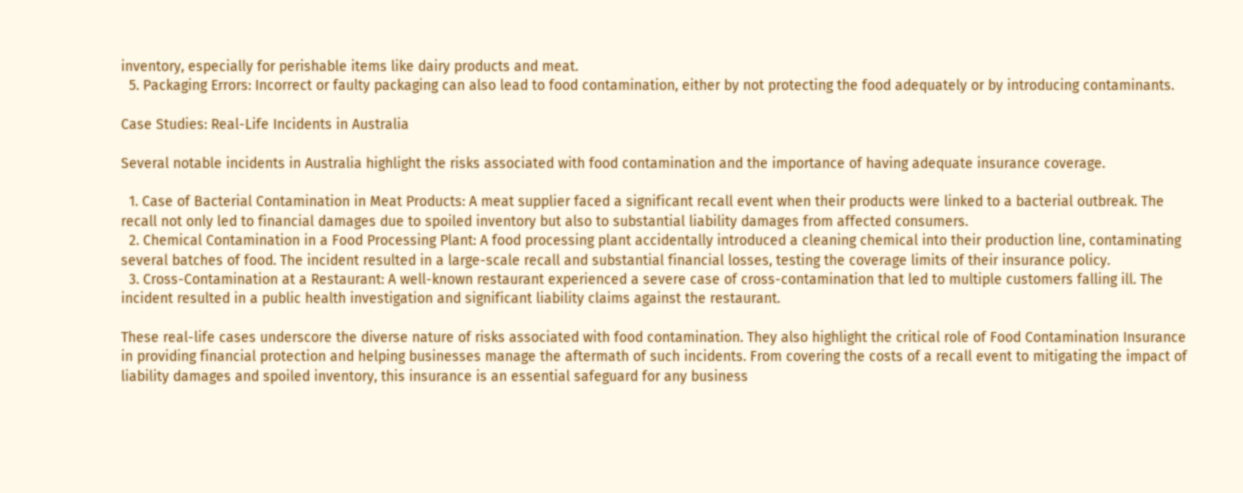inventory, especially for perishable items like dairy products and meat.
  5. Packaging Errors: Incorrect or faulty packaging can also lead to food contamination, either by not protecting the food adequately or by introducing contaminants.

Case Studies: Real-Life Incidents in Australia

Several notable incidents in Australia highlight the risks associated with food contamination and the importance of having adequate insurance coverage.

  1. Case of Bacterial Contamination in Meat Products: A meat supplier faced a significant recall event when their products were linked to a bacterial outbreak. The recall not only led to financial damages due to spoiled inventory but also to substantial liability damages from affected consumers.
  2. Chemical Contamination in a Food Processing Plant: A food processing plant accidentally introduced a cleaning chemical into their production line, contaminating several batches of food. The incident resulted in a large-scale recall and substantial financial losses, testing the coverage limits of their insurance policy.
  3. Cross-Contamination at a Restaurant: A well-known restaurant experienced a severe case of cross-contamination that led to multiple customers falling ill. The incident resulted in a public health investigation and significant liability claims against the restaurant.

These real-life cases underscore the diverse nature of risks associated with food contamination. They also highlight the critical role of Food Contamination Insurance in providing financial protection and helping businesses manage the aftermath of such incidents. From covering the costs of a recall event to mitigating the impact of liability damages and spoiled inventory, this insurance is an essential safeguard for any business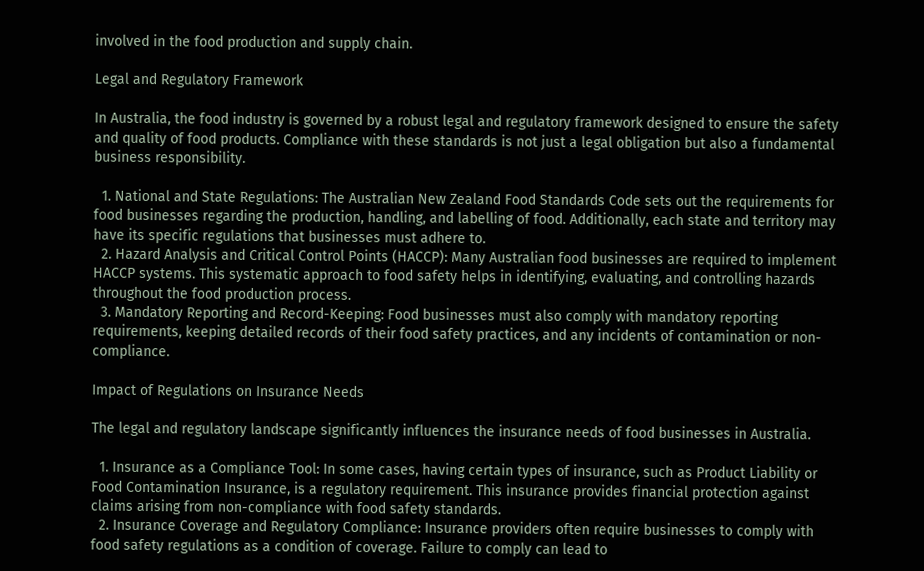involved in the food production and supply chain.

Legal and Regulatory Framework

In Australia, the food industry is governed by a robust legal and regulatory framework designed to ensure the safety and quality of food products. Compliance with these standards is not just a legal obligation but also a fundamental business responsibility.

  1. National and State Regulations: The Australian New Zealand Food Standards Code sets out the requirements for food businesses regarding the production, handling, and labelling of food. Additionally, each state and territory may have its specific regulations that businesses must adhere to.
  2. Hazard Analysis and Critical Control Points (HACCP): Many Australian food businesses are required to implement HACCP systems. This systematic approach to food safety helps in identifying, evaluating, and controlling hazards throughout the food production process.
  3. Mandatory Reporting and Record-Keeping: Food businesses must also comply with mandatory reporting requirements, keeping detailed records of their food safety practices, and any incidents of contamination or non-compliance.

Impact of Regulations on Insurance Needs

The legal and regulatory landscape significantly influences the insurance needs of food businesses in Australia.

  1. Insurance as a Compliance Tool: In some cases, having certain types of insurance, such as Product Liability or Food Contamination Insurance, is a regulatory requirement. This insurance provides financial protection against claims arising from non-compliance with food safety standards.
  2. Insurance Coverage and Regulatory Compliance: Insurance providers often require businesses to comply with food safety regulations as a condition of coverage. Failure to comply can lead to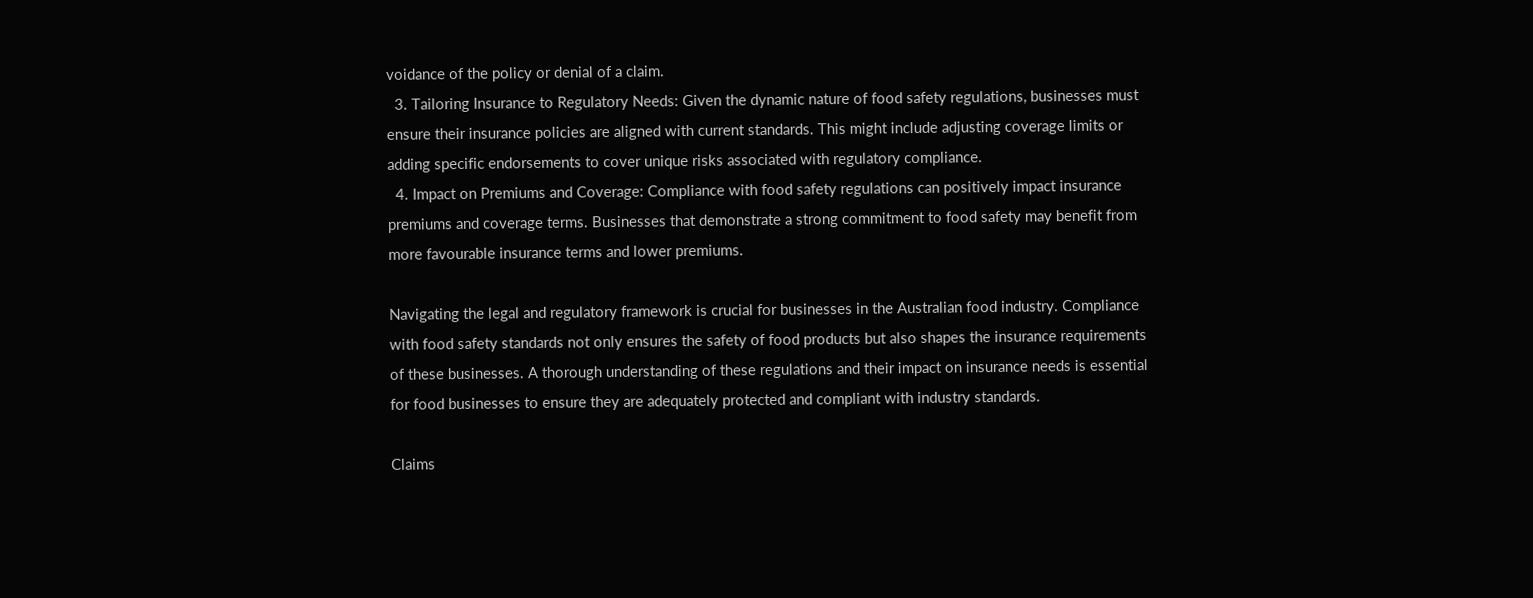voidance of the policy or denial of a claim.
  3. Tailoring Insurance to Regulatory Needs: Given the dynamic nature of food safety regulations, businesses must ensure their insurance policies are aligned with current standards. This might include adjusting coverage limits or adding specific endorsements to cover unique risks associated with regulatory compliance.
  4. Impact on Premiums and Coverage: Compliance with food safety regulations can positively impact insurance premiums and coverage terms. Businesses that demonstrate a strong commitment to food safety may benefit from more favourable insurance terms and lower premiums.

Navigating the legal and regulatory framework is crucial for businesses in the Australian food industry. Compliance with food safety standards not only ensures the safety of food products but also shapes the insurance requirements of these businesses. A thorough understanding of these regulations and their impact on insurance needs is essential for food businesses to ensure they are adequately protected and compliant with industry standards.

Claims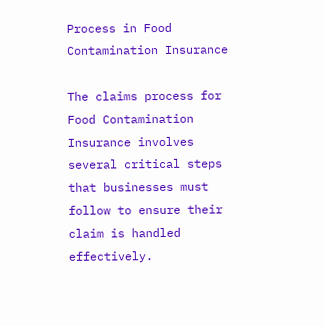Process in Food Contamination Insurance

The claims process for Food Contamination Insurance involves several critical steps that businesses must follow to ensure their claim is handled effectively.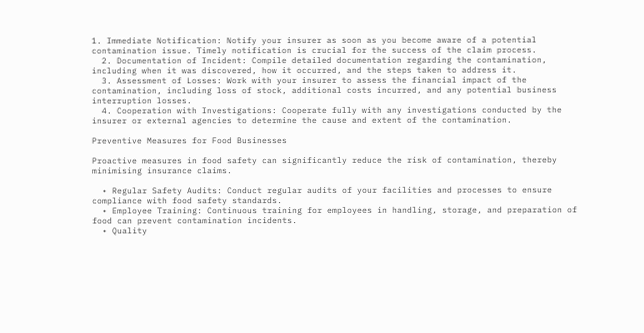1. Immediate Notification: Notify your insurer as soon as you become aware of a potential contamination issue. Timely notification is crucial for the success of the claim process.
  2. Documentation of Incident: Compile detailed documentation regarding the contamination, including when it was discovered, how it occurred, and the steps taken to address it.
  3. Assessment of Losses: Work with your insurer to assess the financial impact of the contamination, including loss of stock, additional costs incurred, and any potential business interruption losses.
  4. Cooperation with Investigations: Cooperate fully with any investigations conducted by the insurer or external agencies to determine the cause and extent of the contamination.

Preventive Measures for Food Businesses

Proactive measures in food safety can significantly reduce the risk of contamination, thereby minimising insurance claims.

  • Regular Safety Audits: Conduct regular audits of your facilities and processes to ensure compliance with food safety standards.
  • Employee Training: Continuous training for employees in handling, storage, and preparation of food can prevent contamination incidents.
  • Quality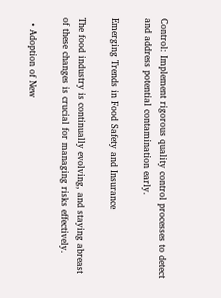Control: Implement rigorous quality control processes to detect and address potential contamination early.

Emerging Trends in Food Safety and Insurance

The food industry is continually evolving, and staying abreast of these changes is crucial for managing risks effectively.

  • Adoption of New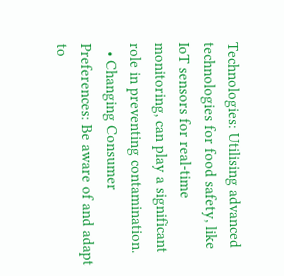Technologies: Utilising advanced technologies for food safety, like IoT sensors for real-time monitoring, can play a significant role in preventing contamination.
  • Changing Consumer Preferences: Be aware of and adapt to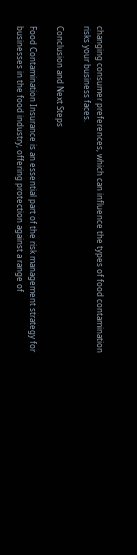changing consumer preferences, which can influence the types of food contamination risks your business faces.

Conclusion and Next Steps

Food Contamination Insurance is an essential part of the risk management strategy for businesses in the food industry, offering protection against a range of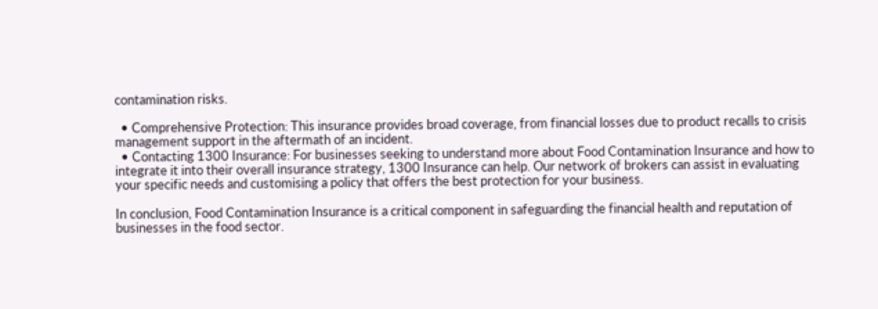contamination risks.

  • Comprehensive Protection: This insurance provides broad coverage, from financial losses due to product recalls to crisis management support in the aftermath of an incident.
  • Contacting 1300 Insurance: For businesses seeking to understand more about Food Contamination Insurance and how to integrate it into their overall insurance strategy, 1300 Insurance can help. Our network of brokers can assist in evaluating your specific needs and customising a policy that offers the best protection for your business.

In conclusion, Food Contamination Insurance is a critical component in safeguarding the financial health and reputation of businesses in the food sector.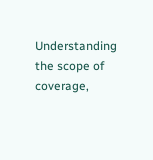Understanding the scope of coverage,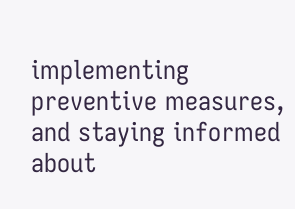implementing preventive measures, and staying informed about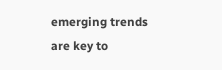emerging trends are key to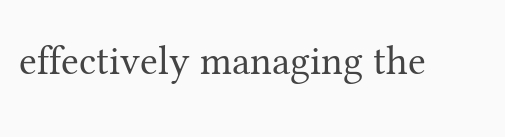effectively managing the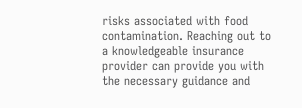risks associated with food contamination. Reaching out to a knowledgeable insurance provider can provide you with the necessary guidance and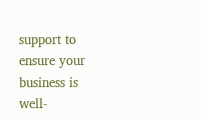support to ensure your business is well-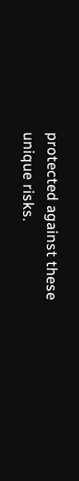protected against these unique risks.